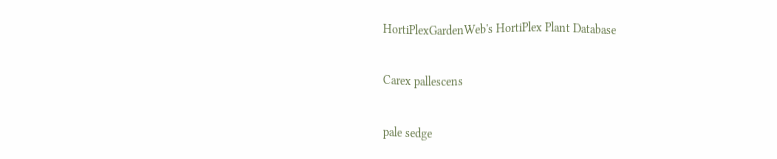HortiPlexGardenWeb's HortiPlex Plant Database

Carex pallescens

pale sedge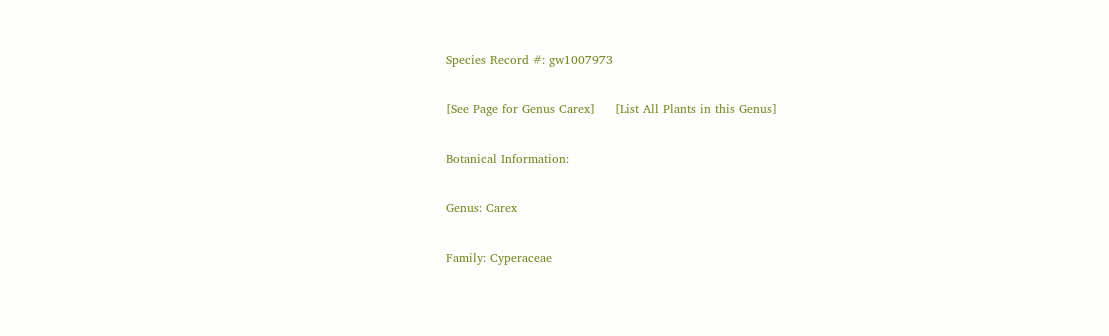Species Record #: gw1007973

[See Page for Genus Carex]     [List All Plants in this Genus]

Botanical Information:

Genus: Carex

Family: Cyperaceae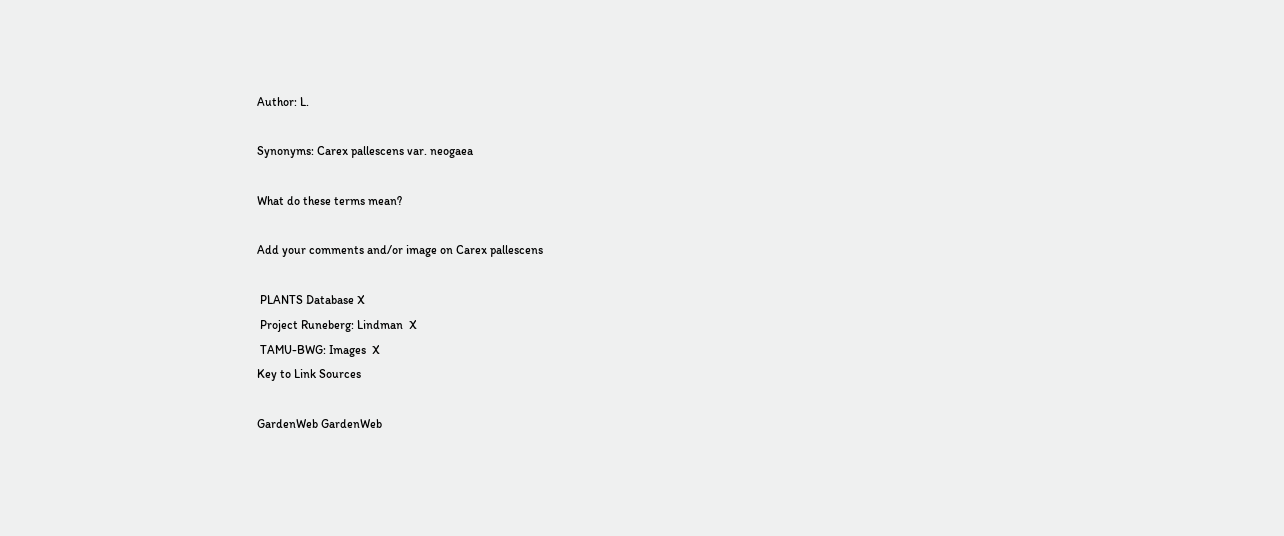Author: L.

Synonyms: Carex pallescens var. neogaea

What do these terms mean?

Add your comments and/or image on Carex pallescens

 PLANTS Database X
 Project Runeberg: Lindman  X
 TAMU-BWG: Images  X
Key to Link Sources

GardenWeb GardenWeb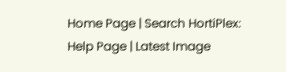Home Page | Search HortiPlex:     Help Page | Latest Image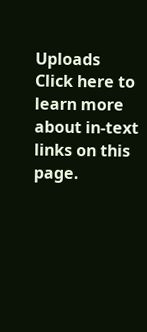Uploads
Click here to learn more about in-text links on this page.